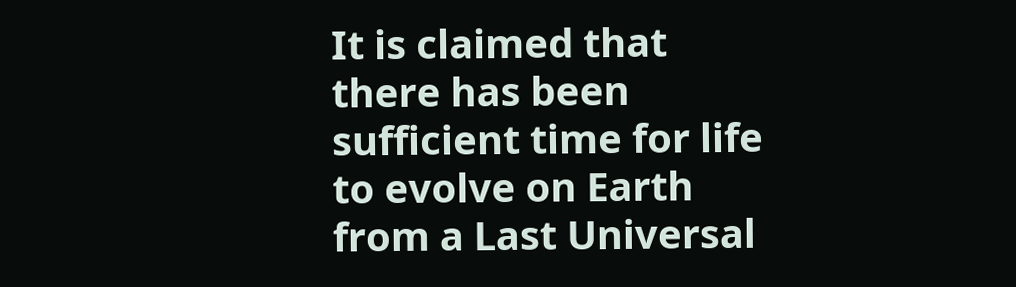It is claimed that there has been sufficient time for life to evolve on Earth from a Last Universal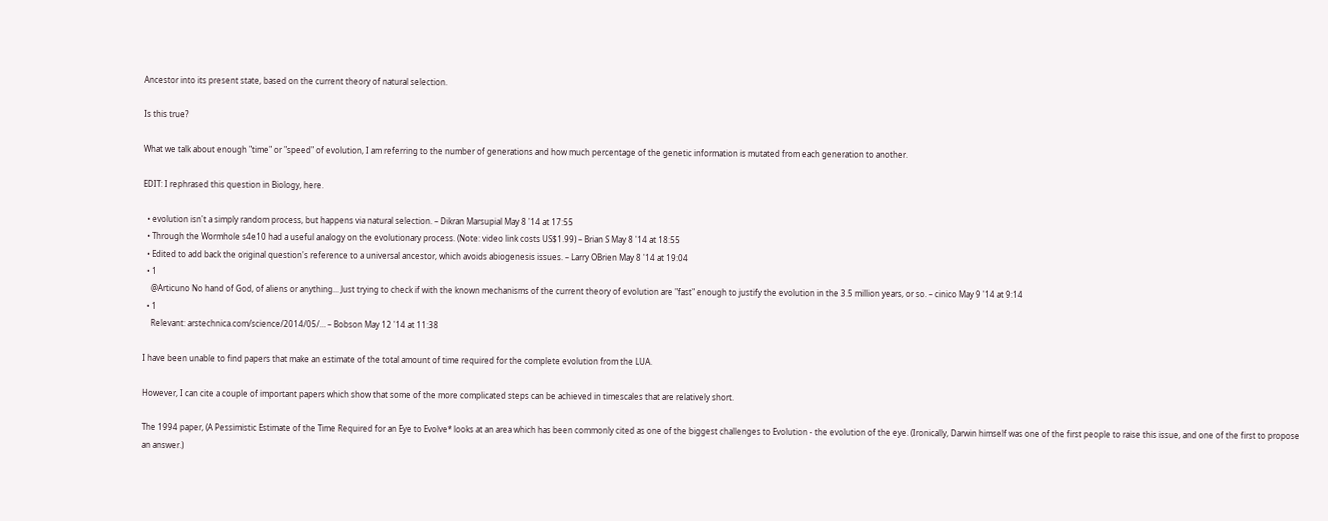Ancestor into its present state, based on the current theory of natural selection.

Is this true?

What we talk about enough "time" or "speed" of evolution, I am referring to the number of generations and how much percentage of the genetic information is mutated from each generation to another.

EDIT: I rephrased this question in Biology, here.

  • evolution isn't a simply random process, but happens via natural selection. – Dikran Marsupial May 8 '14 at 17:55
  • Through the Wormhole s4e10 had a useful analogy on the evolutionary process. (Note: video link costs US$1.99) – Brian S May 8 '14 at 18:55
  • Edited to add back the original question's reference to a universal ancestor, which avoids abiogenesis issues. – Larry OBrien May 8 '14 at 19:04
  • 1
    @Articuno No hand of God, of aliens or anything... Just trying to check if with the known mechanisms of the current theory of evolution are "fast" enough to justify the evolution in the 3.5 million years, or so. – cinico May 9 '14 at 9:14
  • 1
    Relevant: arstechnica.com/science/2014/05/… – Bobson May 12 '14 at 11:38

I have been unable to find papers that make an estimate of the total amount of time required for the complete evolution from the LUA.

However, I can cite a couple of important papers which show that some of the more complicated steps can be achieved in timescales that are relatively short.

The 1994 paper, (A Pessimistic Estimate of the Time Required for an Eye to Evolve* looks at an area which has been commonly cited as one of the biggest challenges to Evolution - the evolution of the eye. (Ironically, Darwin himself was one of the first people to raise this issue, and one of the first to propose an answer.)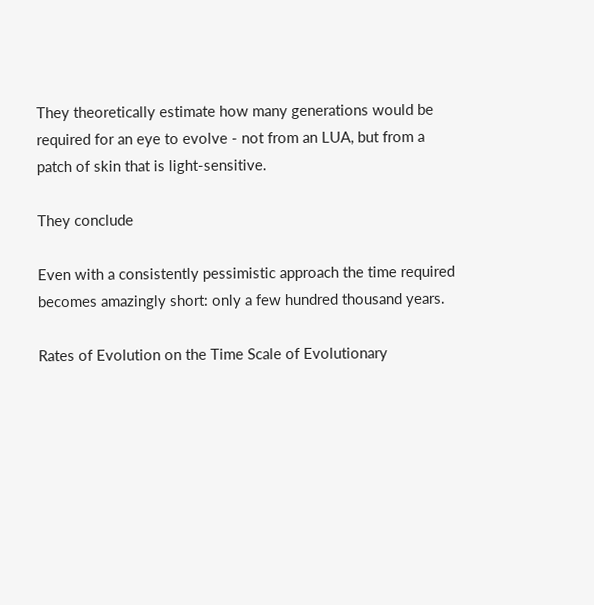They theoretically estimate how many generations would be required for an eye to evolve - not from an LUA, but from a patch of skin that is light-sensitive.

They conclude

Even with a consistently pessimistic approach the time required becomes amazingly short: only a few hundred thousand years.

Rates of Evolution on the Time Scale of Evolutionary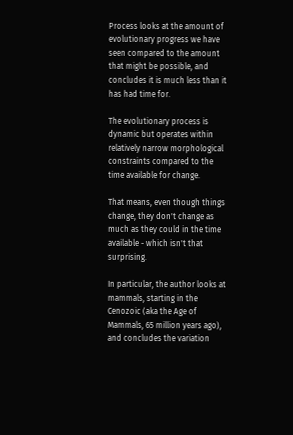Process looks at the amount of evolutionary progress we have seen compared to the amount that might be possible, and concludes it is much less than it has had time for.

The evolutionary process is dynamic but operates within relatively narrow morphological constraints compared to the time available for change.

That means, even though things change, they don't change as much as they could in the time available - which isn't that surprising.

In particular, the author looks at mammals, starting in the Cenozoic (aka the Age of Mammals, 65 million years ago), and concludes the variation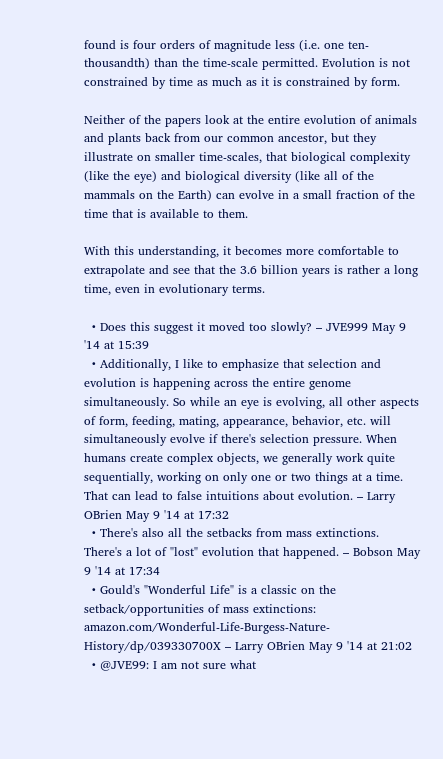found is four orders of magnitude less (i.e. one ten-thousandth) than the time-scale permitted. Evolution is not constrained by time as much as it is constrained by form.

Neither of the papers look at the entire evolution of animals and plants back from our common ancestor, but they illustrate on smaller time-scales, that biological complexity (like the eye) and biological diversity (like all of the mammals on the Earth) can evolve in a small fraction of the time that is available to them.

With this understanding, it becomes more comfortable to extrapolate and see that the 3.6 billion years is rather a long time, even in evolutionary terms.

  • Does this suggest it moved too slowly? – JVE999 May 9 '14 at 15:39
  • Additionally, I like to emphasize that selection and evolution is happening across the entire genome simultaneously. So while an eye is evolving, all other aspects of form, feeding, mating, appearance, behavior, etc. will simultaneously evolve if there's selection pressure. When humans create complex objects, we generally work quite sequentially, working on only one or two things at a time. That can lead to false intuitions about evolution. – Larry OBrien May 9 '14 at 17:32
  • There's also all the setbacks from mass extinctions. There's a lot of "lost" evolution that happened. – Bobson May 9 '14 at 17:34
  • Gould's "Wonderful Life" is a classic on the setback/opportunities of mass extinctions: amazon.com/Wonderful-Life-Burgess-Nature-History/dp/039330700X – Larry OBrien May 9 '14 at 21:02
  • @JVE99: I am not sure what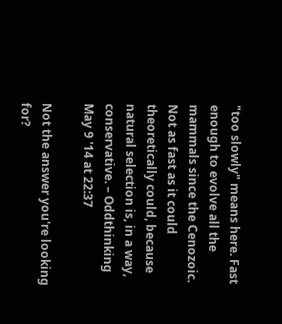"too slowly" means here. Fast enough to evolve all the mammals since the Cenozoic. Not as fast as it could theoretically could, because natural selection is, in a way, conservative. – Oddthinking May 9 '14 at 22:37

Not the answer you're looking for?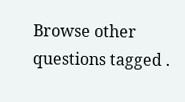Browse other questions tagged .